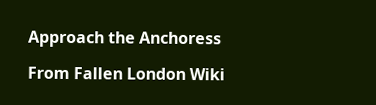Approach the Anchoress

From Fallen London Wiki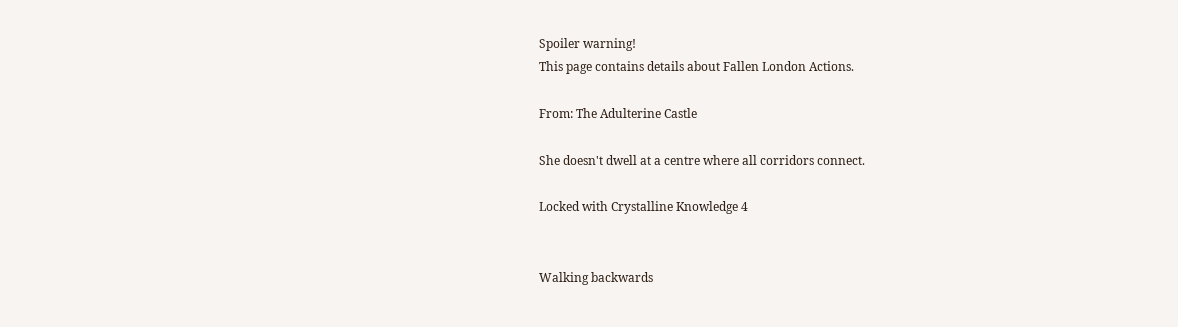Spoiler warning!
This page contains details about Fallen London Actions.

From: The Adulterine Castle

She doesn't dwell at a centre where all corridors connect.

Locked with Crystalline Knowledge 4


Walking backwards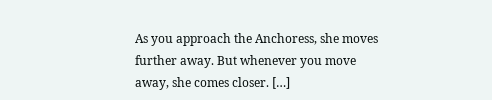As you approach the Anchoress, she moves further away. But whenever you move away, she comes closer. […]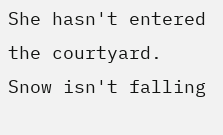She hasn't entered the courtyard. Snow isn't falling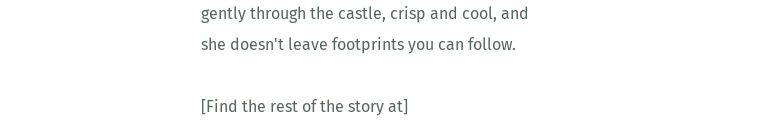gently through the castle, crisp and cool, and she doesn't leave footprints you can follow.

[Find the rest of the story at]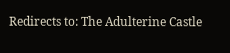Redirects to: The Adulterine Castle